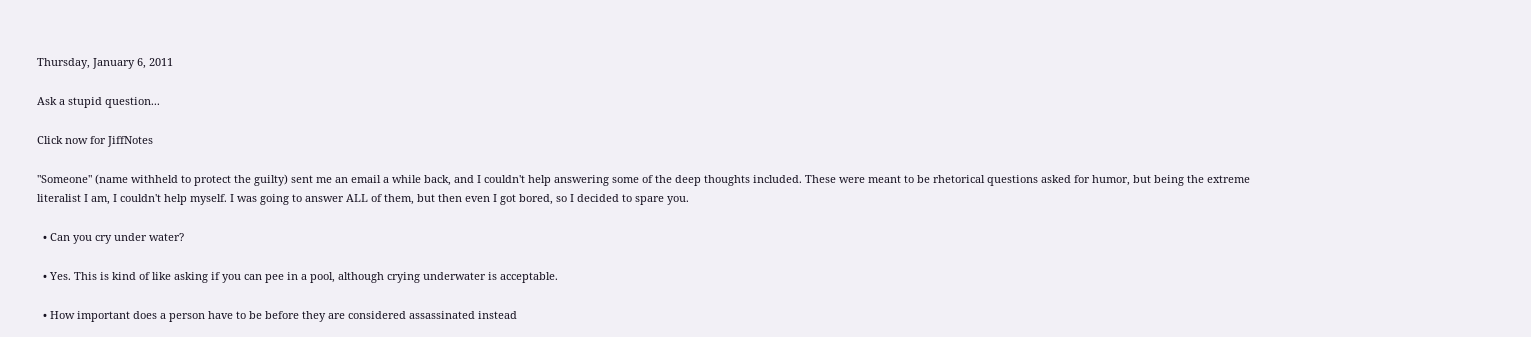Thursday, January 6, 2011

Ask a stupid question...

Click now for JiffNotes

"Someone" (name withheld to protect the guilty) sent me an email a while back, and I couldn't help answering some of the deep thoughts included. These were meant to be rhetorical questions asked for humor, but being the extreme literalist I am, I couldn't help myself. I was going to answer ALL of them, but then even I got bored, so I decided to spare you.

  • Can you cry under water?

  • Yes. This is kind of like asking if you can pee in a pool, although crying underwater is acceptable.

  • How important does a person have to be before they are considered assassinated instead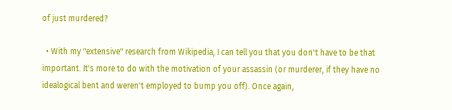of just murdered?

  • With my "extensive" research from Wikipedia, I can tell you that you don't have to be that important. It's more to do with the motivation of your assassin (or murderer, if they have no idealogical bent and weren't employed to bump you off). Once again,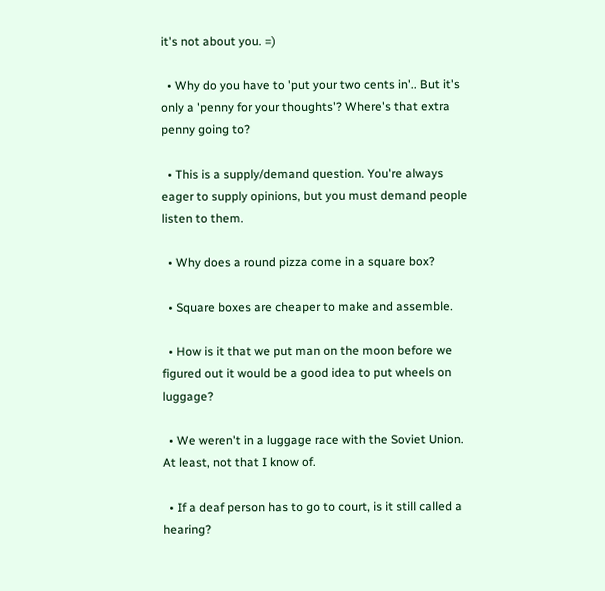it's not about you. =)

  • Why do you have to 'put your two cents in'.. But it's only a 'penny for your thoughts'? Where's that extra penny going to?

  • This is a supply/demand question. You're always eager to supply opinions, but you must demand people listen to them.

  • Why does a round pizza come in a square box?

  • Square boxes are cheaper to make and assemble.

  • How is it that we put man on the moon before we figured out it would be a good idea to put wheels on luggage?

  • We weren't in a luggage race with the Soviet Union. At least, not that I know of.

  • If a deaf person has to go to court, is it still called a hearing?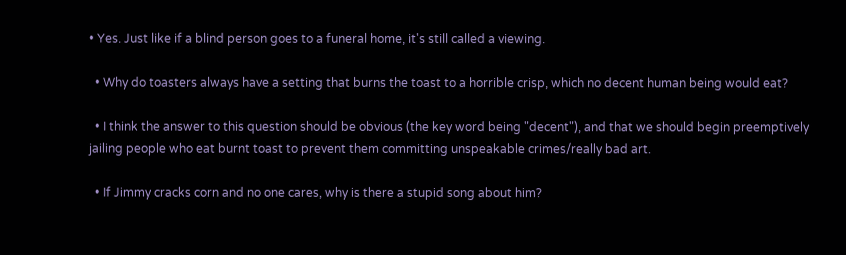• Yes. Just like if a blind person goes to a funeral home, it's still called a viewing.

  • Why do toasters always have a setting that burns the toast to a horrible crisp, which no decent human being would eat?

  • I think the answer to this question should be obvious (the key word being "decent"), and that we should begin preemptively jailing people who eat burnt toast to prevent them committing unspeakable crimes/really bad art.

  • If Jimmy cracks corn and no one cares, why is there a stupid song about him?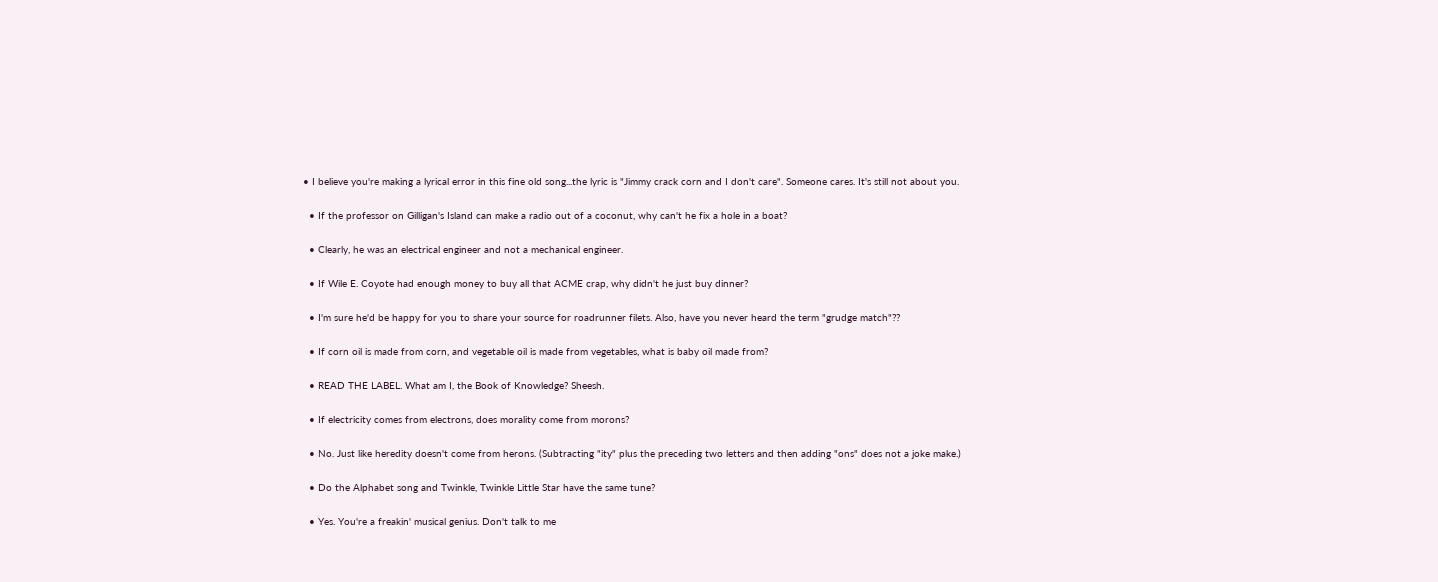• I believe you're making a lyrical error in this fine old song...the lyric is "Jimmy crack corn and I don't care". Someone cares. It's still not about you.

  • If the professor on Gilligan's Island can make a radio out of a coconut, why can't he fix a hole in a boat?

  • Clearly, he was an electrical engineer and not a mechanical engineer.

  • If Wile E. Coyote had enough money to buy all that ACME crap, why didn't he just buy dinner?

  • I'm sure he'd be happy for you to share your source for roadrunner filets. Also, have you never heard the term "grudge match"??

  • If corn oil is made from corn, and vegetable oil is made from vegetables, what is baby oil made from?

  • READ THE LABEL. What am I, the Book of Knowledge? Sheesh.

  • If electricity comes from electrons, does morality come from morons?

  • No. Just like heredity doesn't come from herons. (Subtracting "ity" plus the preceding two letters and then adding "ons" does not a joke make.)

  • Do the Alphabet song and Twinkle, Twinkle Little Star have the same tune?

  • Yes. You're a freakin' musical genius. Don't talk to me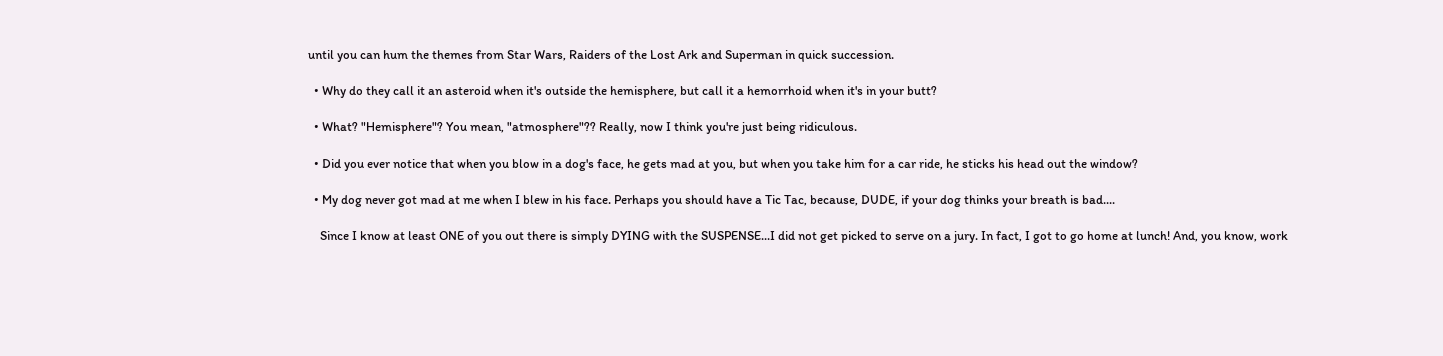until you can hum the themes from Star Wars, Raiders of the Lost Ark and Superman in quick succession.

  • Why do they call it an asteroid when it's outside the hemisphere, but call it a hemorrhoid when it's in your butt?

  • What? "Hemisphere"? You mean, "atmosphere"?? Really, now I think you're just being ridiculous.

  • Did you ever notice that when you blow in a dog's face, he gets mad at you, but when you take him for a car ride, he sticks his head out the window?

  • My dog never got mad at me when I blew in his face. Perhaps you should have a Tic Tac, because, DUDE, if your dog thinks your breath is bad....

    Since I know at least ONE of you out there is simply DYING with the SUSPENSE...I did not get picked to serve on a jury. In fact, I got to go home at lunch! And, you know, work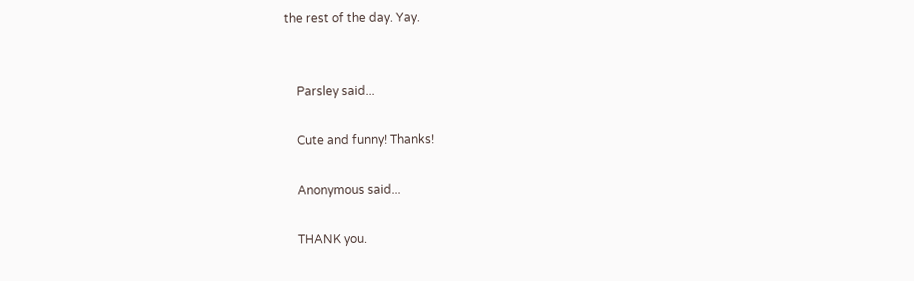the rest of the day. Yay.


    Parsley said...

    Cute and funny! Thanks!

    Anonymous said...

    THANK you.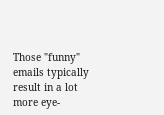Those "funny" emails typically result in a lot more eye-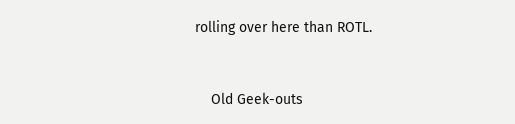rolling over here than ROTL.


    Old Geek-outs